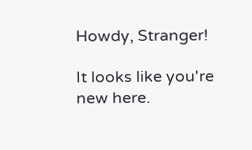Howdy, Stranger!

It looks like you're new here.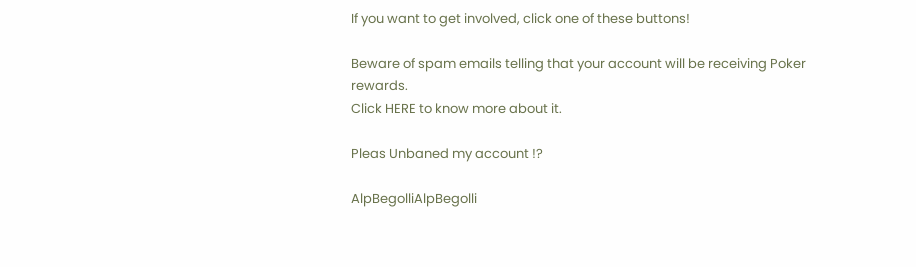If you want to get involved, click one of these buttons!

Beware of spam emails telling that your account will be receiving Poker rewards.
Click HERE to know more about it.

Pleas Unbaned my account !?

AlpBegolliAlpBegolli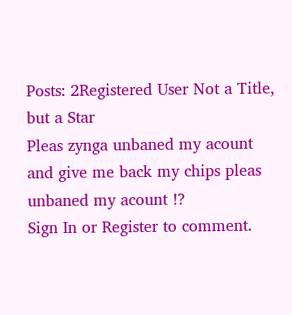Posts: 2Registered User Not a Title, but a Star
Pleas zynga unbaned my acount and give me back my chips pleas unbaned my acount !?
Sign In or Register to comment.